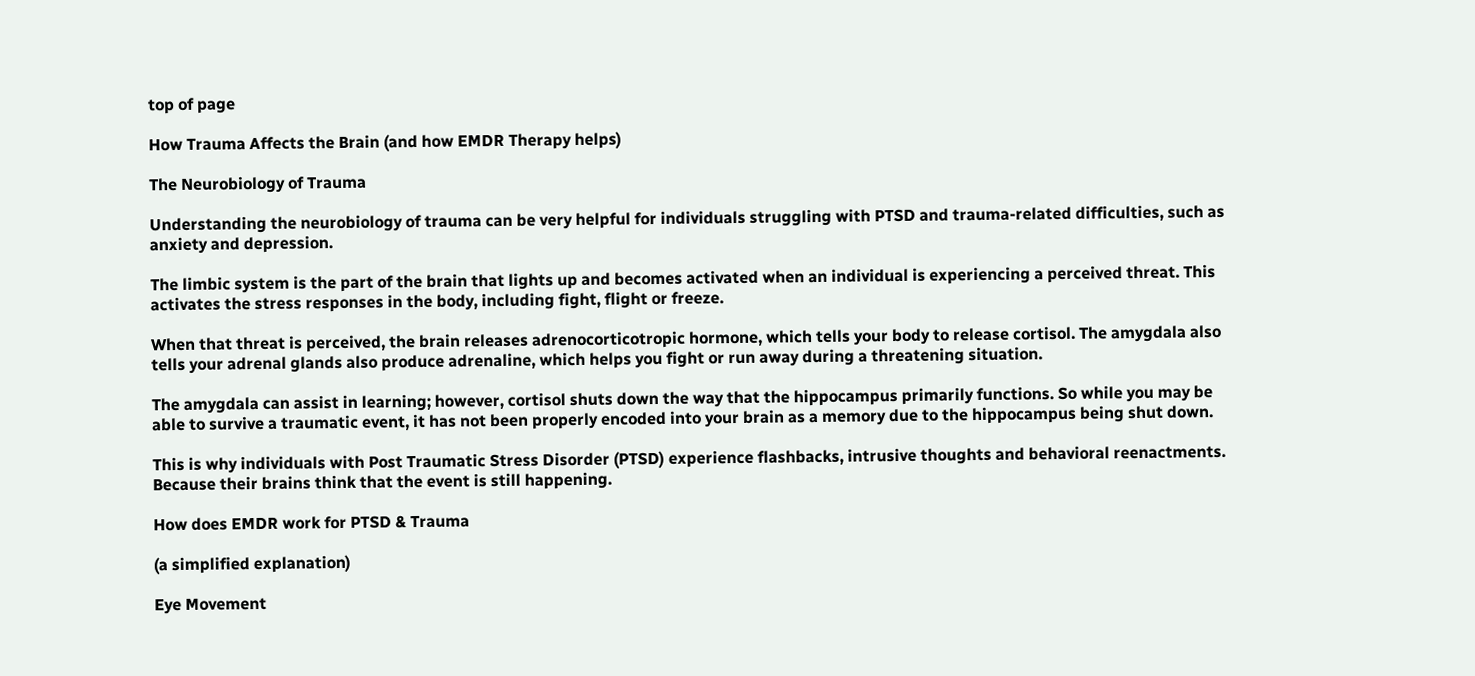top of page

How Trauma Affects the Brain (and how EMDR Therapy helps)

The Neurobiology of Trauma

Understanding the neurobiology of trauma can be very helpful for individuals struggling with PTSD and trauma-related difficulties, such as anxiety and depression.

The limbic system is the part of the brain that lights up and becomes activated when an individual is experiencing a perceived threat. This activates the stress responses in the body, including fight, flight or freeze.

When that threat is perceived, the brain releases adrenocorticotropic hormone, which tells your body to release cortisol. The amygdala also tells your adrenal glands also produce adrenaline, which helps you fight or run away during a threatening situation.

The amygdala can assist in learning; however, cortisol shuts down the way that the hippocampus primarily functions. So while you may be able to survive a traumatic event, it has not been properly encoded into your brain as a memory due to the hippocampus being shut down.

This is why individuals with Post Traumatic Stress Disorder (PTSD) experience flashbacks, intrusive thoughts and behavioral reenactments. Because their brains think that the event is still happening.

How does EMDR work for PTSD & Trauma

(a simplified explanation)

Eye Movement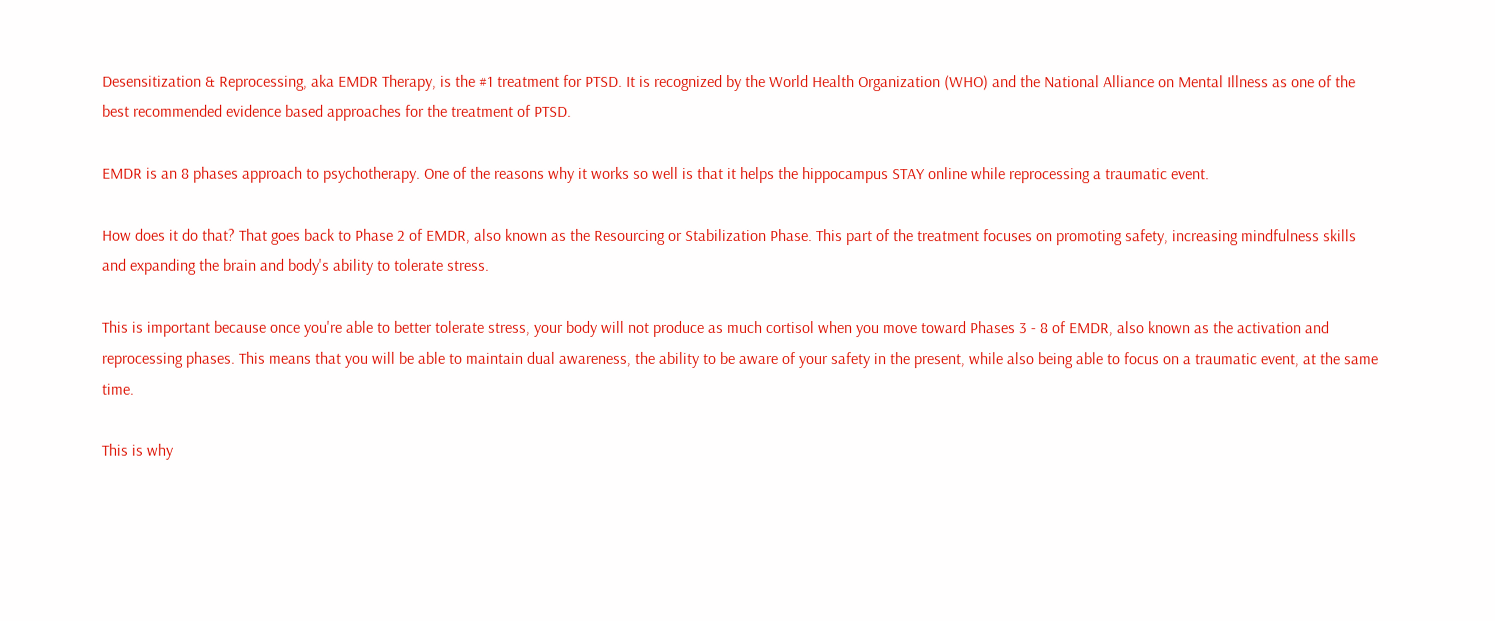Desensitization & Reprocessing, aka EMDR Therapy, is the #1 treatment for PTSD. It is recognized by the World Health Organization (WHO) and the National Alliance on Mental Illness as one of the best recommended evidence based approaches for the treatment of PTSD.

EMDR is an 8 phases approach to psychotherapy. One of the reasons why it works so well is that it helps the hippocampus STAY online while reprocessing a traumatic event.

How does it do that? That goes back to Phase 2 of EMDR, also known as the Resourcing or Stabilization Phase. This part of the treatment focuses on promoting safety, increasing mindfulness skills and expanding the brain and body's ability to tolerate stress.

This is important because once you're able to better tolerate stress, your body will not produce as much cortisol when you move toward Phases 3 - 8 of EMDR, also known as the activation and reprocessing phases. This means that you will be able to maintain dual awareness, the ability to be aware of your safety in the present, while also being able to focus on a traumatic event, at the same time.

This is why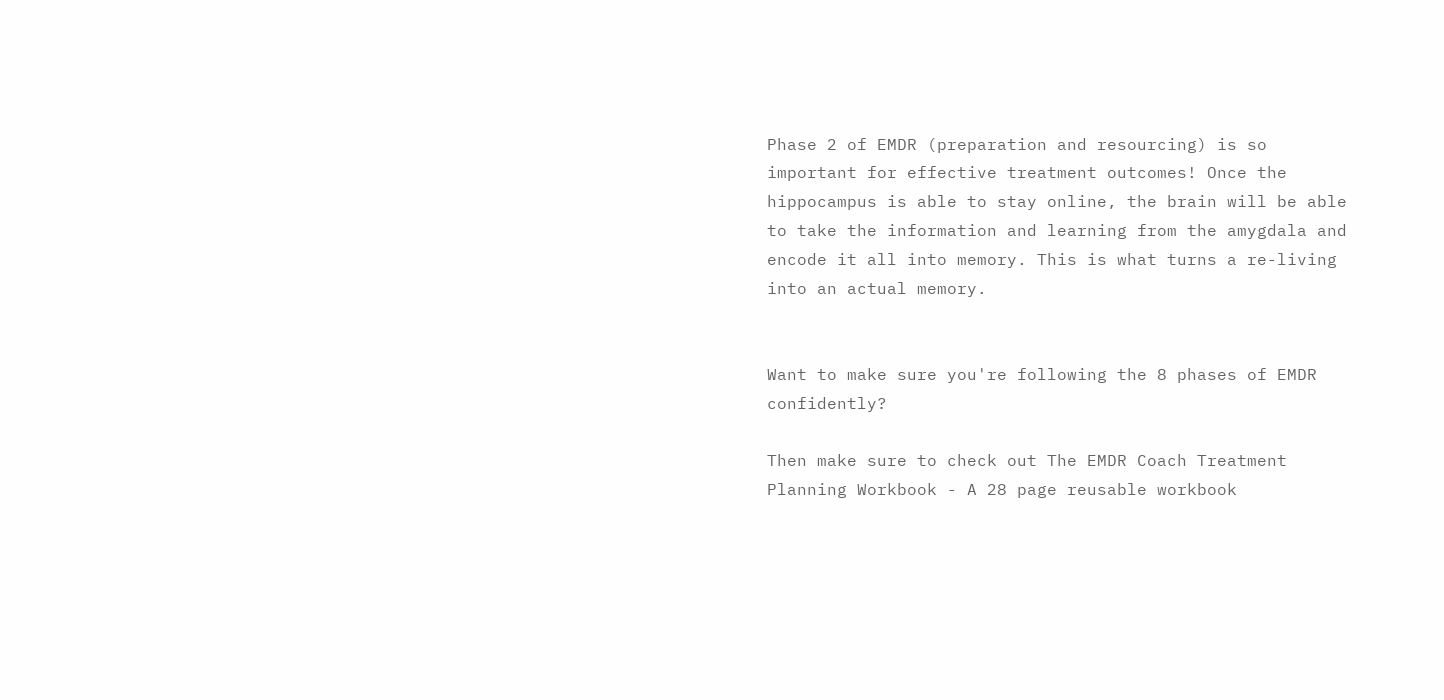Phase 2 of EMDR (preparation and resourcing) is so important for effective treatment outcomes! Once the hippocampus is able to stay online, the brain will be able to take the information and learning from the amygdala and encode it all into memory. This is what turns a re-living into an actual memory.


Want to make sure you're following the 8 phases of EMDR confidently?

Then make sure to check out The EMDR Coach Treatment Planning Workbook - A 28 page reusable workbook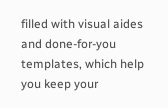filled with visual aides and done-for-you templates, which help you keep your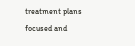treatment plans focused and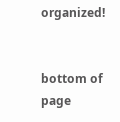organized!


bottom of page